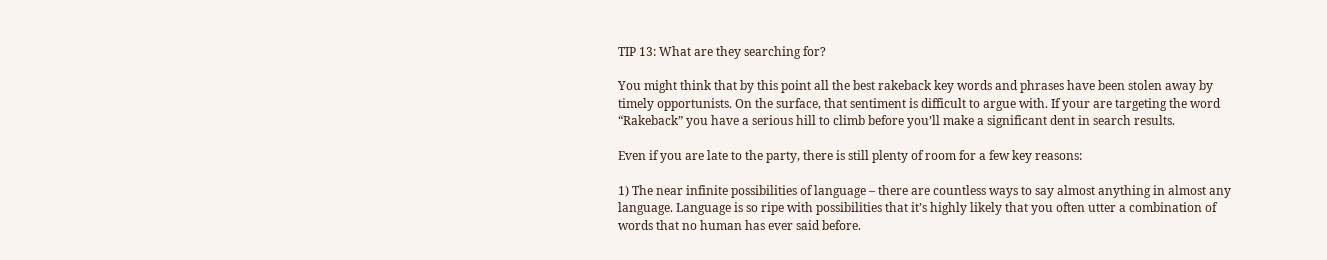TIP 13: What are they searching for?

You might think that by this point all the best rakeback key words and phrases have been stolen away by timely opportunists. On the surface, that sentiment is difficult to argue with. If your are targeting the word “Rakeback” you have a serious hill to climb before you’ll make a significant dent in search results.

Even if you are late to the party, there is still plenty of room for a few key reasons:

1) The near infinite possibilities of language – there are countless ways to say almost anything in almost any language. Language is so ripe with possibilities that it’s highly likely that you often utter a combination of words that no human has ever said before.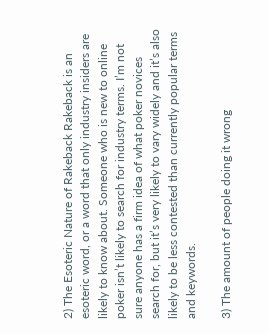2) The Esoteric Nature of Rakeback Rakeback is an esoteric word, or a word that only industry insiders are likely to know about. Someone who is new to online poker isn’t likely to search for industry terms. I’m not sure anyone has a firm idea of what poker novices search for, but it’s very likely to vary widely and it’s also likely to be less contested than currently popular terms and keywords.

3) The amount of people doing it wrong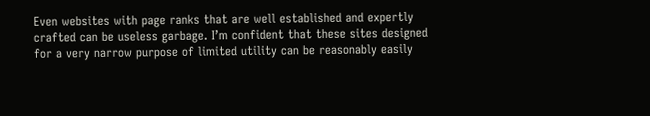Even websites with page ranks that are well established and expertly crafted can be useless garbage. I’m confident that these sites designed for a very narrow purpose of limited utility can be reasonably easily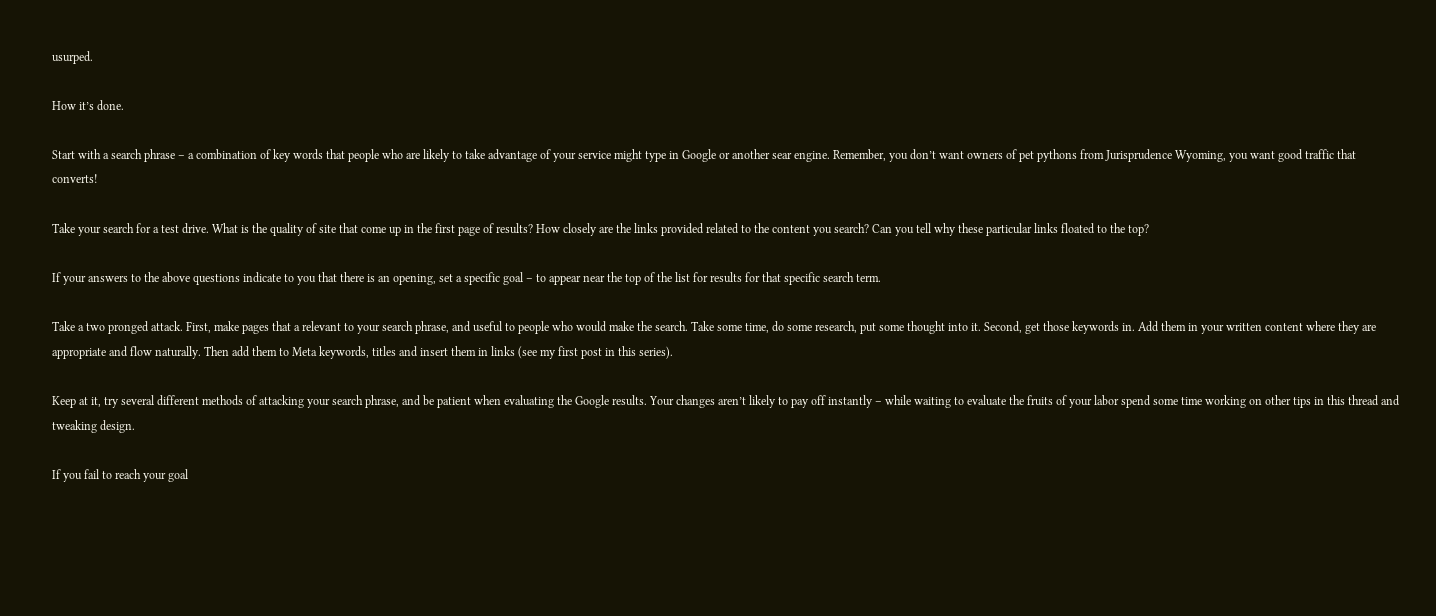usurped.

How it’s done.

Start with a search phrase – a combination of key words that people who are likely to take advantage of your service might type in Google or another sear engine. Remember, you don’t want owners of pet pythons from Jurisprudence Wyoming, you want good traffic that converts!

Take your search for a test drive. What is the quality of site that come up in the first page of results? How closely are the links provided related to the content you search? Can you tell why these particular links floated to the top?

If your answers to the above questions indicate to you that there is an opening, set a specific goal – to appear near the top of the list for results for that specific search term.

Take a two pronged attack. First, make pages that a relevant to your search phrase, and useful to people who would make the search. Take some time, do some research, put some thought into it. Second, get those keywords in. Add them in your written content where they are appropriate and flow naturally. Then add them to Meta keywords, titles and insert them in links (see my first post in this series).

Keep at it, try several different methods of attacking your search phrase, and be patient when evaluating the Google results. Your changes aren’t likely to pay off instantly – while waiting to evaluate the fruits of your labor spend some time working on other tips in this thread and tweaking design.

If you fail to reach your goal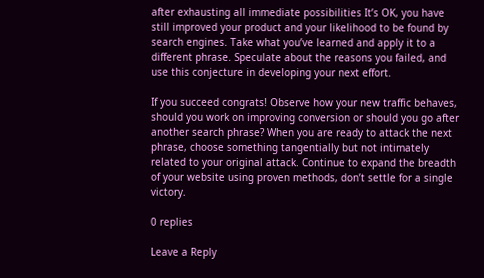after exhausting all immediate possibilities It’s OK, you have still improved your product and your likelihood to be found by search engines. Take what you’ve learned and apply it to a different phrase. Speculate about the reasons you failed, and use this conjecture in developing your next effort.

If you succeed congrats! Observe how your new traffic behaves, should you work on improving conversion or should you go after another search phrase? When you are ready to attack the next phrase, choose something tangentially but not intimately related to your original attack. Continue to expand the breadth of your website using proven methods, don’t settle for a single victory.

0 replies

Leave a Reply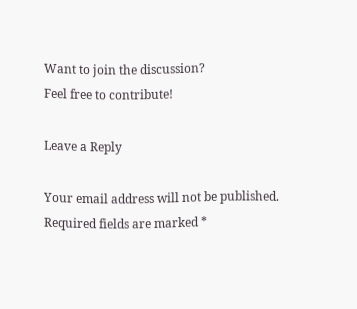Want to join the discussion?
Feel free to contribute!

Leave a Reply

Your email address will not be published. Required fields are marked *